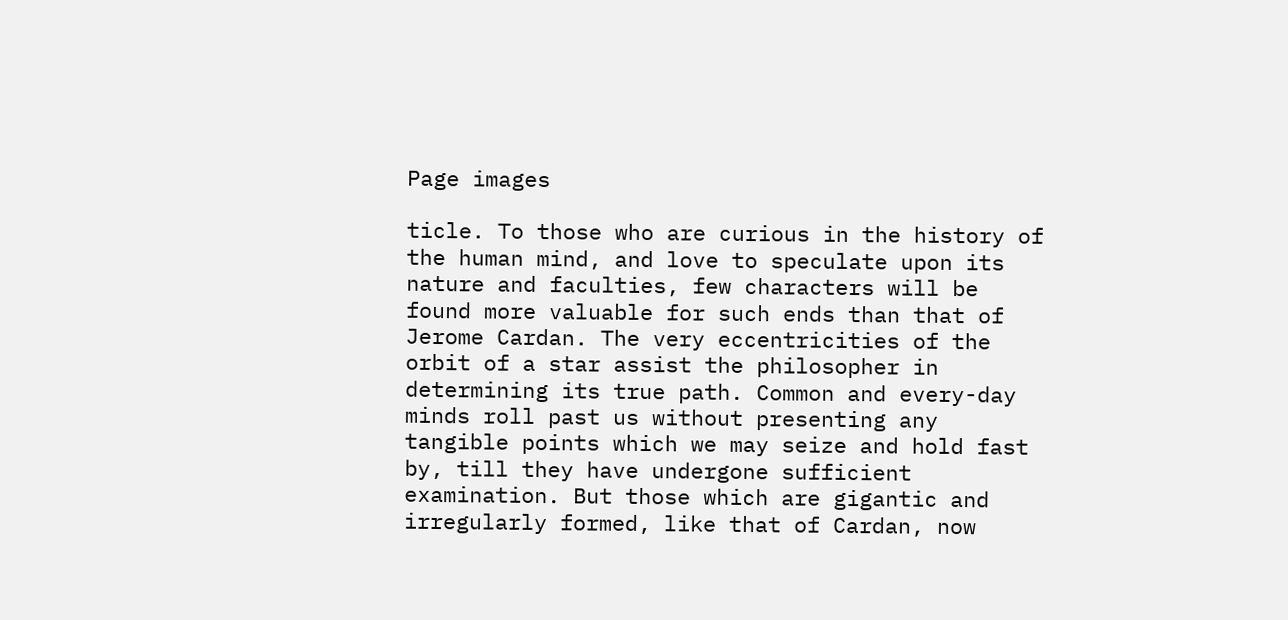Page images

ticle. To those who are curious in the history of the human mind, and love to speculate upon its nature and faculties, few characters will be found more valuable for such ends than that of Jerome Cardan. The very eccentricities of the orbit of a star assist the philosopher in determining its true path. Common and every-day minds roll past us without presenting any tangible points which we may seize and hold fast by, till they have undergone sufficient examination. But those which are gigantic and irregularly formed, like that of Cardan, now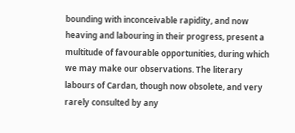bounding with inconceivable rapidity, and now heaving and labouring in their progress, present a multitude of favourable opportunities, during which we may make our observations. The literary labours of Cardan, though now obsolete, and very rarely consulted by any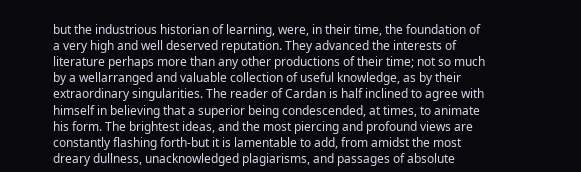but the industrious historian of learning, were, in their time, the foundation of a very high and well deserved reputation. They advanced the interests of literature perhaps more than any other productions of their time; not so much by a wellarranged and valuable collection of useful knowledge, as by their extraordinary singularities. The reader of Cardan is half inclined to agree with himself in believing that a superior being condescended, at times, to animate his form. The brightest ideas, and the most piercing and profound views are constantly flashing forth-but it is lamentable to add, from amidst the most dreary dullness, unacknowledged plagiarisms, and passages of absolute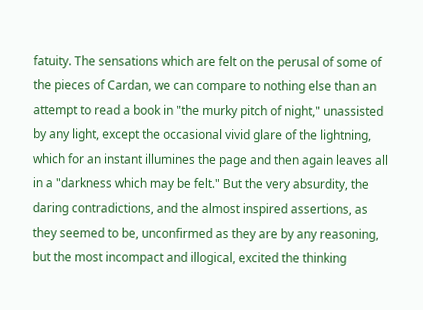fatuity. The sensations which are felt on the perusal of some of the pieces of Cardan, we can compare to nothing else than an attempt to read a book in "the murky pitch of night," unassisted by any light, except the occasional vivid glare of the lightning, which for an instant illumines the page and then again leaves all in a "darkness which may be felt." But the very absurdity, the daring contradictions, and the almost inspired assertions, as they seemed to be, unconfirmed as they are by any reasoning, but the most incompact and illogical, excited the thinking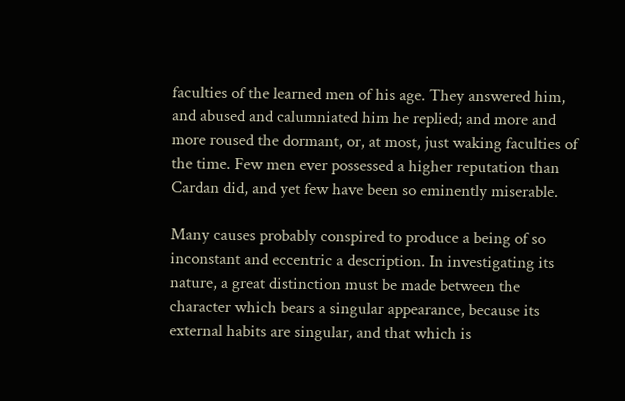faculties of the learned men of his age. They answered him, and abused and calumniated him he replied; and more and more roused the dormant, or, at most, just waking faculties of the time. Few men ever possessed a higher reputation than Cardan did, and yet few have been so eminently miserable.

Many causes probably conspired to produce a being of so inconstant and eccentric a description. In investigating its nature, a great distinction must be made between the character which bears a singular appearance, because its external habits are singular, and that which is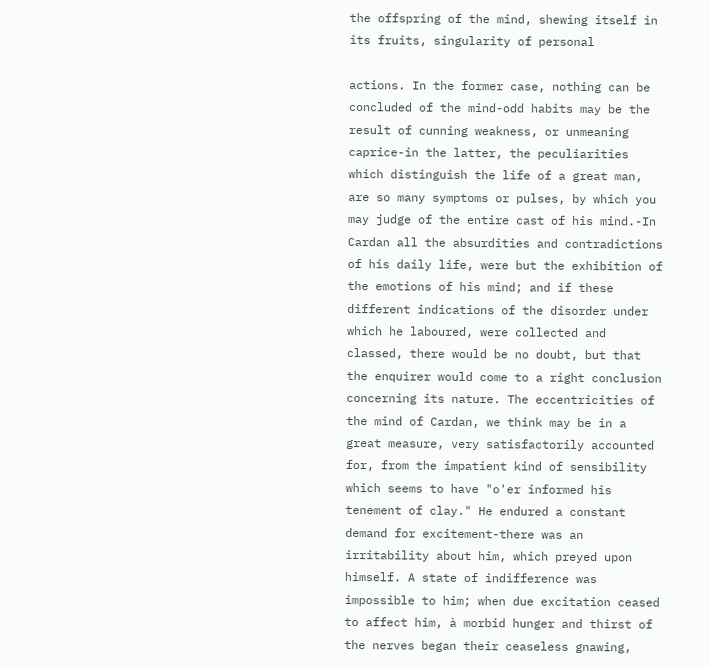the offspring of the mind, shewing itself in its fruits, singularity of personal

actions. In the former case, nothing can be concluded of the mind-odd habits may be the result of cunning weakness, or unmeaning caprice-in the latter, the peculiarities which distinguish the life of a great man, are so many symptoms or pulses, by which you may judge of the entire cast of his mind.-In Cardan all the absurdities and contradictions of his daily life, were but the exhibition of the emotions of his mind; and if these different indications of the disorder under which he laboured, were collected and classed, there would be no doubt, but that the enquirer would come to a right conclusion concerning its nature. The eccentricities of the mind of Cardan, we think may be in a great measure, very satisfactorily accounted for, from the impatient kind of sensibility which seems to have "o'er informed his tenement of clay." He endured a constant demand for excitement-there was an irritability about him, which preyed upon himself. A state of indifference was impossible to him; when due excitation ceased to affect him, à morbid hunger and thirst of the nerves began their ceaseless gnawing,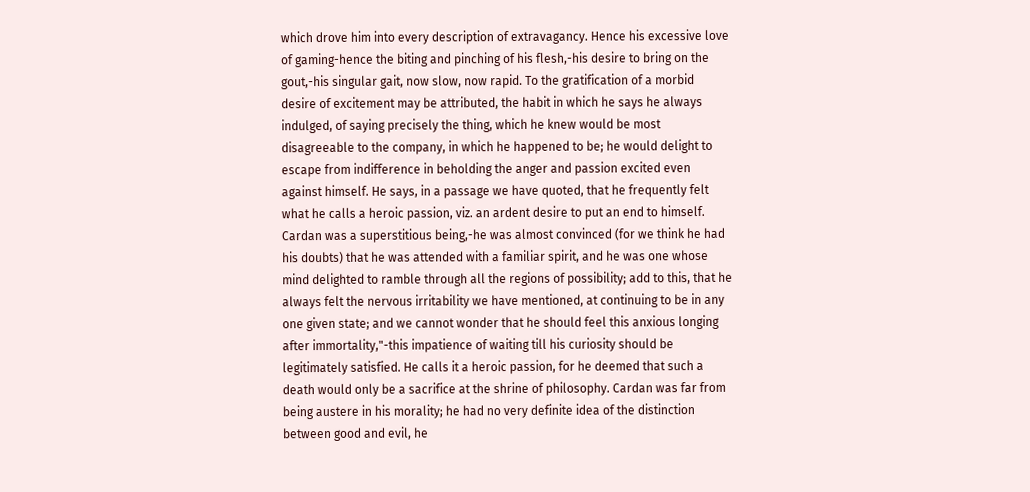which drove him into every description of extravagancy. Hence his excessive love of gaming-hence the biting and pinching of his flesh,-his desire to bring on the gout,-his singular gait, now slow, now rapid. To the gratification of a morbid desire of excitement may be attributed, the habit in which he says he always indulged, of saying precisely the thing, which he knew would be most disagreeable to the company, in which he happened to be; he would delight to escape from indifference in beholding the anger and passion excited even against himself. He says, in a passage we have quoted, that he frequently felt what he calls a heroic passion, viz. an ardent desire to put an end to himself. Cardan was a superstitious being,-he was almost convinced (for we think he had his doubts) that he was attended with a familiar spirit, and he was one whose mind delighted to ramble through all the regions of possibility; add to this, that he always felt the nervous irritability we have mentioned, at continuing to be in any one given state; and we cannot wonder that he should feel this anxious longing after immortality,"-this impatience of waiting till his curiosity should be legitimately satisfied. He calls it a heroic passion, for he deemed that such a death would only be a sacrifice at the shrine of philosophy. Cardan was far from being austere in his morality; he had no very definite idea of the distinction between good and evil, he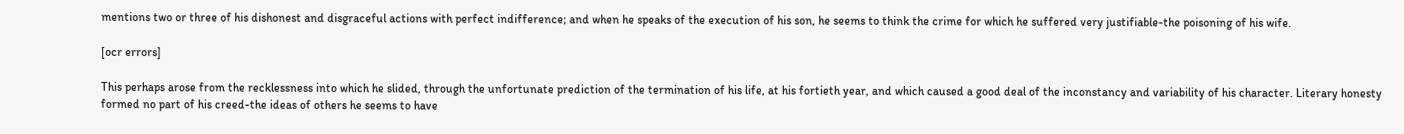mentions two or three of his dishonest and disgraceful actions with perfect indifference; and when he speaks of the execution of his son, he seems to think the crime for which he suffered very justifiable-the poisoning of his wife.

[ocr errors]

This perhaps arose from the recklessness into which he slided, through the unfortunate prediction of the termination of his life, at his fortieth year, and which caused a good deal of the inconstancy and variability of his character. Literary honesty formed no part of his creed-the ideas of others he seems to have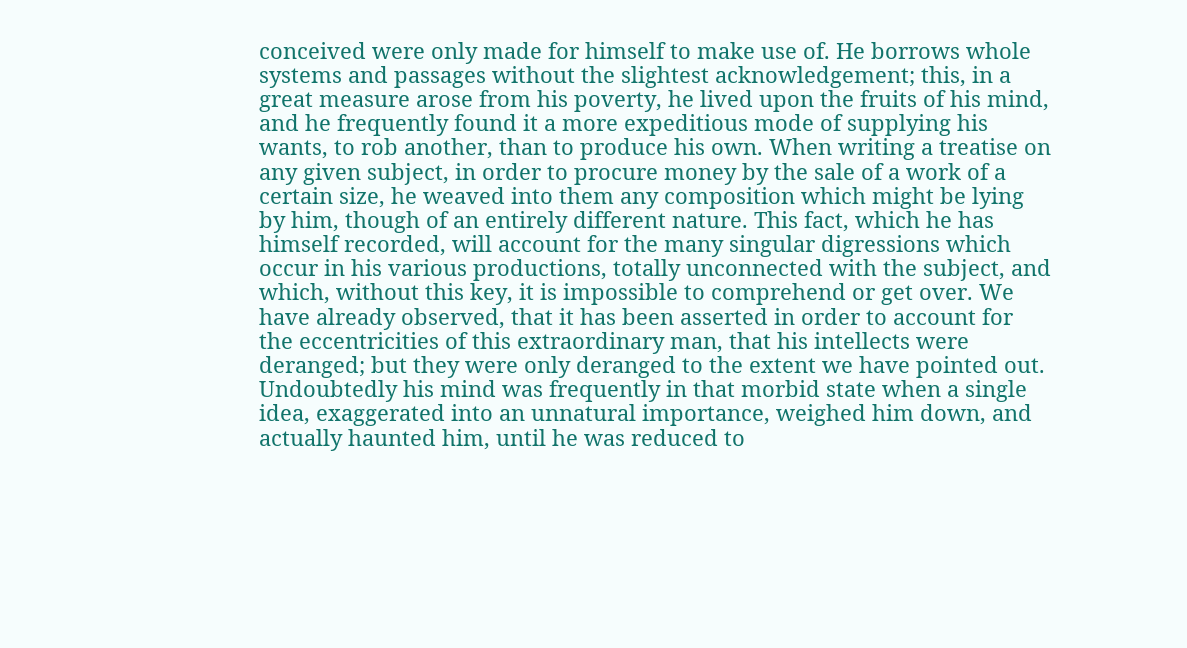conceived were only made for himself to make use of. He borrows whole systems and passages without the slightest acknowledgement; this, in a great measure arose from his poverty, he lived upon the fruits of his mind, and he frequently found it a more expeditious mode of supplying his wants, to rob another, than to produce his own. When writing a treatise on any given subject, in order to procure money by the sale of a work of a certain size, he weaved into them any composition which might be lying by him, though of an entirely different nature. This fact, which he has himself recorded, will account for the many singular digressions which occur in his various productions, totally unconnected with the subject, and which, without this key, it is impossible to comprehend or get over. We have already observed, that it has been asserted in order to account for the eccentricities of this extraordinary man, that his intellects were deranged; but they were only deranged to the extent we have pointed out. Undoubtedly his mind was frequently in that morbid state when a single idea, exaggerated into an unnatural importance, weighed him down, and actually haunted him, until he was reduced to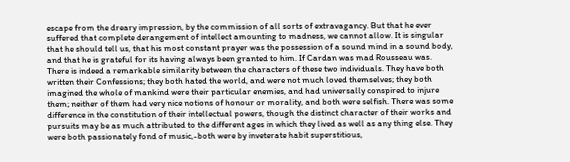escape from the dreary impression, by the commission of all sorts of extravagancy. But that he ever suffered that complete derangement of intellect amounting to madness, we cannot allow. It is singular that he should tell us, that his most constant prayer was the possession of a sound mind in a sound body, and that he is grateful for its having always been granted to him. If Cardan was mad Rousseau was. There is indeed a remarkable similarity between the characters of these two individuals. They have both written their Confessions; they both hated the world, and were not much loved themselves; they both imagined the whole of mankind were their particular enemies, and had universally conspired to injure them; neither of them had very nice notions of honour or morality, and both were selfish. There was some difference in the constitution of their intellectual powers, though the distinct character of their works and pursuits may be as much attributed to the different ages in which they lived as well as any thing else. They were both passionately fond of music,-both were by inveterate habit superstitious,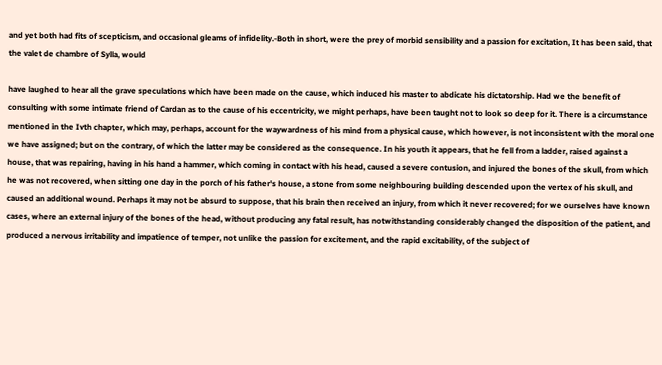and yet both had fits of scepticism, and occasional gleams of infidelity.-Both in short, were the prey of morbid sensibility and a passion for excitation, It has been said, that the valet de chambre of Sylla, would

have laughed to hear all the grave speculations which have been made on the cause, which induced his master to abdicate his dictatorship. Had we the benefit of consulting with some intimate friend of Cardan as to the cause of his eccentricity, we might perhaps, have been taught not to look so deep for it. There is a circumstance mentioned in the Ivth chapter, which may, perhaps, account for the waywardness of his mind from a physical cause, which however, is not inconsistent with the moral one we have assigned; but on the contrary, of which the latter may be considered as the consequence. In his youth it appears, that he fell from a ladder, raised against a house, that was repairing, having in his hand a hammer, which coming in contact with his head, caused a severe contusion, and injured the bones of the skull, from which he was not recovered, when sitting one day in the porch of his father's house, a stone from some neighbouring building descended upon the vertex of his skull, and caused an additional wound. Perhaps it may not be absurd to suppose, that his brain then received an injury, from which it never recovered; for we ourselves have known cases, where an external injury of the bones of the head, without producing any fatal result, has notwithstanding considerably changed the disposition of the patient, and produced a nervous irritability and impatience of temper, not unlike the passion for excitement, and the rapid excitability, of the subject of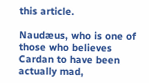this article.

Naudæus, who is one of those who believes Cardan to have been actually mad,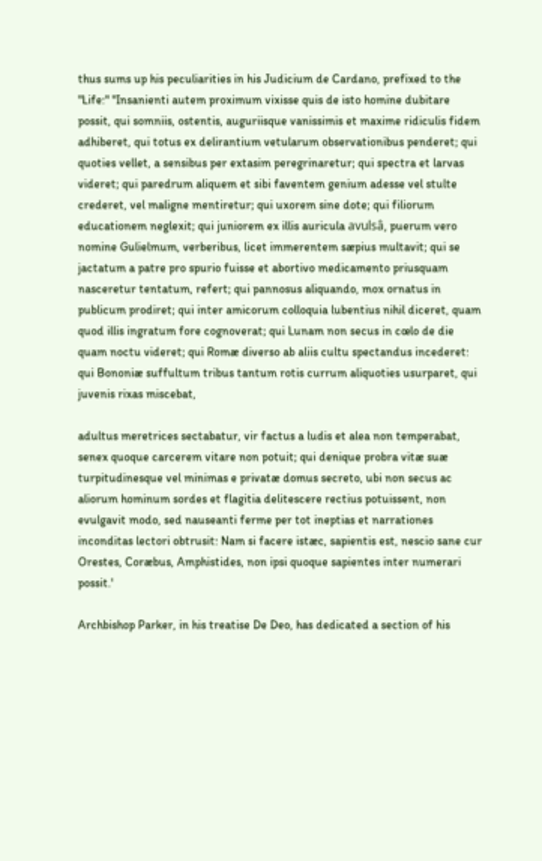thus sums up his peculiarities in his Judicium de Cardano, prefixed to the "Life:" "Insanienti autem proximum vixisse quis de isto homine dubitare possit, qui somniis, ostentis, auguriisque vanissimis et maxime ridiculis fidem adhiberet, qui totus ex delirantium vetularum observationibus penderet; qui quoties vellet, a sensibus per extasim peregrinaretur; qui spectra et larvas videret; qui paredrum aliquem et sibi faventem genium adesse vel stulte crederet, vel maligne mentiretur; qui uxorem sine dote; qui filiorum educationem neglexit; qui juniorem ex illis auricula avulsâ, puerum vero nomine Gulielmum, verberibus, licet immerentem sæpius multavit; qui se jactatum a patre pro spurio fuisse et abortivo medicamento priusquam nasceretur tentatum, refert; qui pannosus aliquando, mox ornatus in publicum prodiret; qui inter amicorum colloquia lubentius nihil diceret, quam quod illis ingratum fore cognoverat; qui Lunam non secus in cœlo de die quam noctu videret; qui Romæ diverso ab aliis cultu spectandus incederet: qui Bononiæ suffultum tribus tantum rotis currum aliquoties usurparet, qui juvenis rixas miscebat,

adultus meretrices sectabatur, vir factus a ludis et alea non temperabat, senex quoque carcerem vitare non potuit; qui denique probra vitæ suæ turpitudinesque vel minimas e privatæ domus secreto, ubi non secus ac aliorum hominum sordes et flagitia delitescere rectius potuissent, non evulgavit modo, sed nauseanti ferme per tot ineptias et narrationes inconditas lectori obtrusit: Nam si facere istæc, sapientis est, nescio sane cur Orestes, Coræbus, Amphistides, non ipsi quoque sapientes inter numerari possit.'

Archbishop Parker, in his treatise De Deo, has dedicated a section of his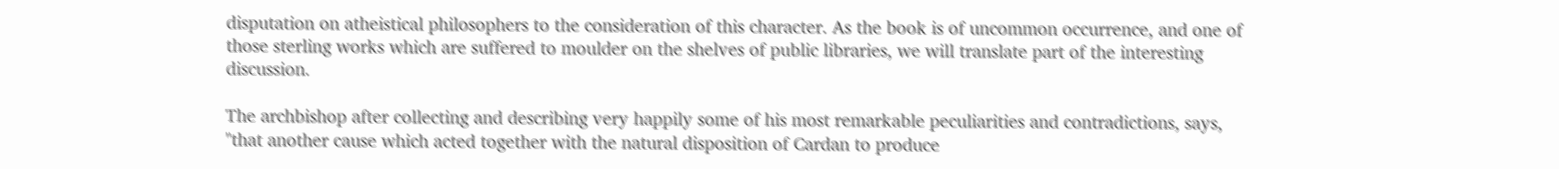disputation on atheistical philosophers to the consideration of this character. As the book is of uncommon occurrence, and one of those sterling works which are suffered to moulder on the shelves of public libraries, we will translate part of the interesting discussion.

The archbishop after collecting and describing very happily some of his most remarkable peculiarities and contradictions, says, "that another cause which acted together with the natural disposition of Cardan to produce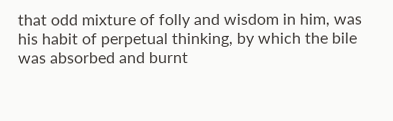that odd mixture of folly and wisdom in him, was his habit of perpetual thinking, by which the bile was absorbed and burnt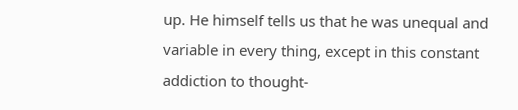up. He himself tells us that he was unequal and variable in every thing, except in this constant addiction to thought-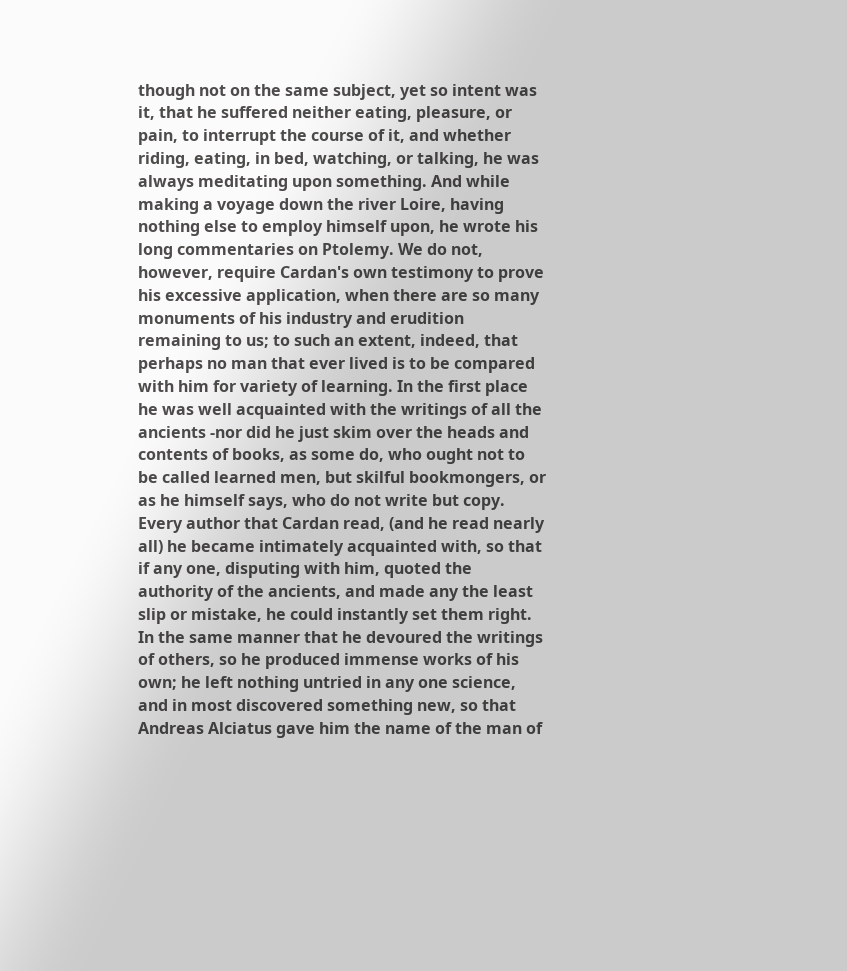though not on the same subject, yet so intent was it, that he suffered neither eating, pleasure, or pain, to interrupt the course of it, and whether riding, eating, in bed, watching, or talking, he was always meditating upon something. And while making a voyage down the river Loire, having nothing else to employ himself upon, he wrote his long commentaries on Ptolemy. We do not, however, require Cardan's own testimony to prove his excessive application, when there are so many monuments of his industry and erudition remaining to us; to such an extent, indeed, that perhaps no man that ever lived is to be compared with him for variety of learning. In the first place he was well acquainted with the writings of all the ancients -nor did he just skim over the heads and contents of books, as some do, who ought not to be called learned men, but skilful bookmongers, or as he himself says, who do not write but copy. Every author that Cardan read, (and he read nearly all) he became intimately acquainted with, so that if any one, disputing with him, quoted the authority of the ancients, and made any the least slip or mistake, he could instantly set them right. In the same manner that he devoured the writings of others, so he produced immense works of his own; he left nothing untried in any one science, and in most discovered something new, so that Andreas Alciatus gave him the name of the man of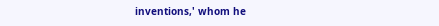inventions,' whom he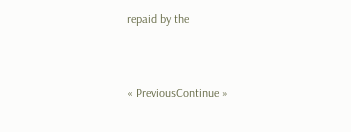repaid by the


« PreviousContinue »